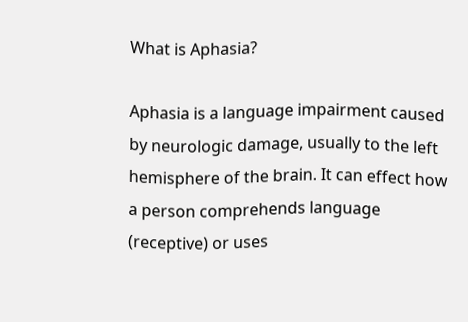What is Aphasia?

Aphasia is a language impairment caused by neurologic damage, usually to the left hemisphere of the brain. It can effect how a person comprehends language (receptive) or uses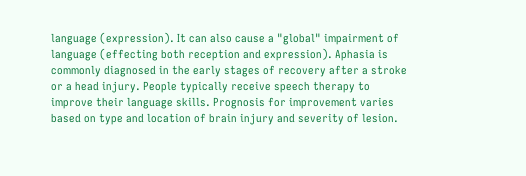language (expression). It can also cause a "global" impairment of language (effecting both reception and expression). Aphasia is commonly diagnosed in the early stages of recovery after a stroke or a head injury. People typically receive speech therapy to improve their language skills. Prognosis for improvement varies based on type and location of brain injury and severity of lesion.